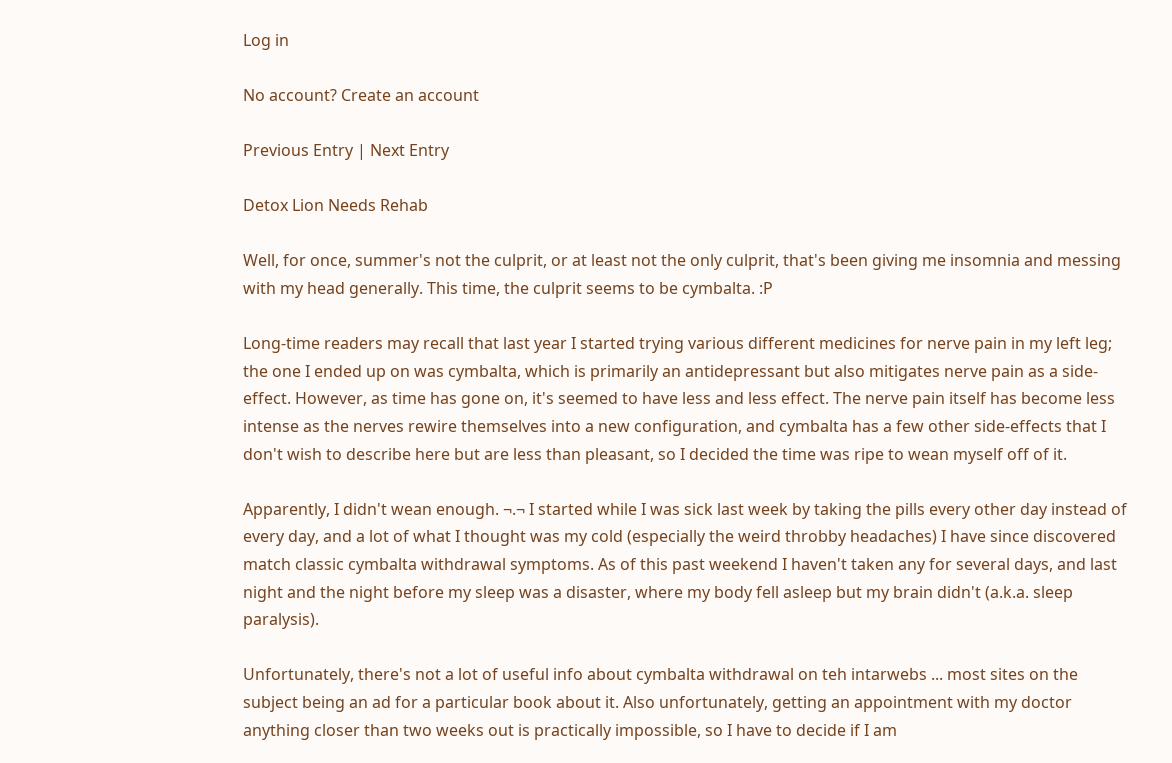Log in

No account? Create an account

Previous Entry | Next Entry

Detox Lion Needs Rehab

Well, for once, summer's not the culprit, or at least not the only culprit, that's been giving me insomnia and messing with my head generally. This time, the culprit seems to be cymbalta. :P

Long-time readers may recall that last year I started trying various different medicines for nerve pain in my left leg; the one I ended up on was cymbalta, which is primarily an antidepressant but also mitigates nerve pain as a side-effect. However, as time has gone on, it's seemed to have less and less effect. The nerve pain itself has become less intense as the nerves rewire themselves into a new configuration, and cymbalta has a few other side-effects that I don't wish to describe here but are less than pleasant, so I decided the time was ripe to wean myself off of it.

Apparently, I didn't wean enough. ¬.¬ I started while I was sick last week by taking the pills every other day instead of every day, and a lot of what I thought was my cold (especially the weird throbby headaches) I have since discovered match classic cymbalta withdrawal symptoms. As of this past weekend I haven't taken any for several days, and last night and the night before my sleep was a disaster, where my body fell asleep but my brain didn't (a.k.a. sleep paralysis).

Unfortunately, there's not a lot of useful info about cymbalta withdrawal on teh intarwebs ... most sites on the subject being an ad for a particular book about it. Also unfortunately, getting an appointment with my doctor anything closer than two weeks out is practically impossible, so I have to decide if I am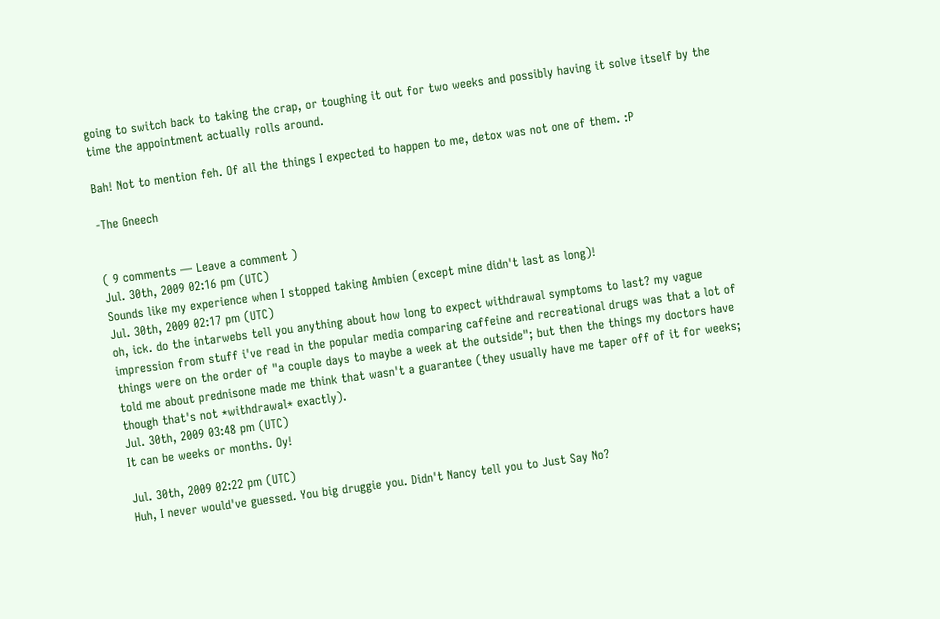going to switch back to taking the crap, or toughing it out for two weeks and possibly having it solve itself by the time the appointment actually rolls around.

Bah! Not to mention feh. Of all the things I expected to happen to me, detox was not one of them. :P

-The Gneech


( 9 comments — Leave a comment )
Jul. 30th, 2009 02:16 pm (UTC)
Sounds like my experience when I stopped taking Ambien (except mine didn't last as long)!
Jul. 30th, 2009 02:17 pm (UTC)
oh, ick. do the intarwebs tell you anything about how long to expect withdrawal symptoms to last? my vague impression from stuff i've read in the popular media comparing caffeine and recreational drugs was that a lot of things were on the order of "a couple days to maybe a week at the outside"; but then the things my doctors have told me about prednisone made me think that wasn't a guarantee (they usually have me taper off of it for weeks; though that's not *withdrawal* exactly).
Jul. 30th, 2009 03:48 pm (UTC)
It can be weeks or months. Oy!

Jul. 30th, 2009 02:22 pm (UTC)
Huh, I never would've guessed. You big druggie you. Didn't Nancy tell you to Just Say No?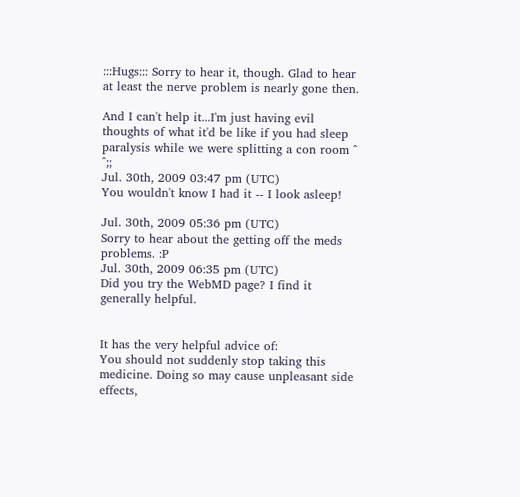:::Hugs::: Sorry to hear it, though. Glad to hear at least the nerve problem is nearly gone then.

And I can't help it...I'm just having evil thoughts of what it'd be like if you had sleep paralysis while we were splitting a con room ^ ^;;
Jul. 30th, 2009 03:47 pm (UTC)
You wouldn't know I had it -- I look asleep!

Jul. 30th, 2009 05:36 pm (UTC)
Sorry to hear about the getting off the meds problems. :P
Jul. 30th, 2009 06:35 pm (UTC)
Did you try the WebMD page? I find it generally helpful.


It has the very helpful advice of:
You should not suddenly stop taking this medicine. Doing so may cause unpleasant side effects,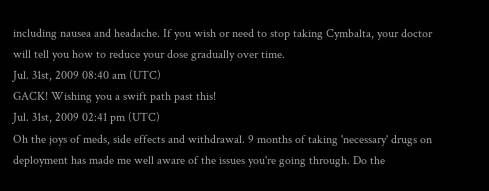including nausea and headache. If you wish or need to stop taking Cymbalta, your doctor will tell you how to reduce your dose gradually over time.
Jul. 31st, 2009 08:40 am (UTC)
GACK! Wishing you a swift path past this!
Jul. 31st, 2009 02:41 pm (UTC)
Oh the joys of meds, side effects and withdrawal. 9 months of taking 'necessary' drugs on deployment has made me well aware of the issues you're going through. Do the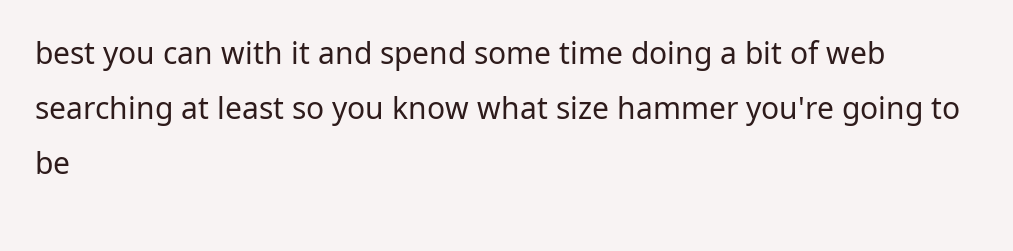best you can with it and spend some time doing a bit of web searching at least so you know what size hammer you're going to be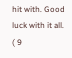hit with. Good luck with it all.
( 9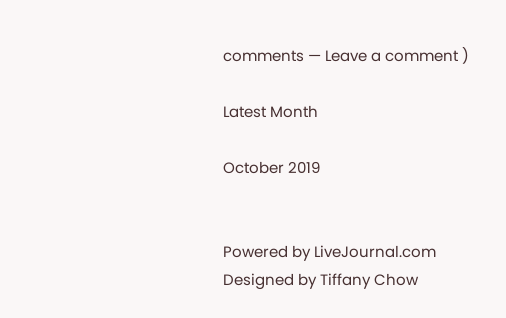comments — Leave a comment )

Latest Month

October 2019


Powered by LiveJournal.com
Designed by Tiffany Chow